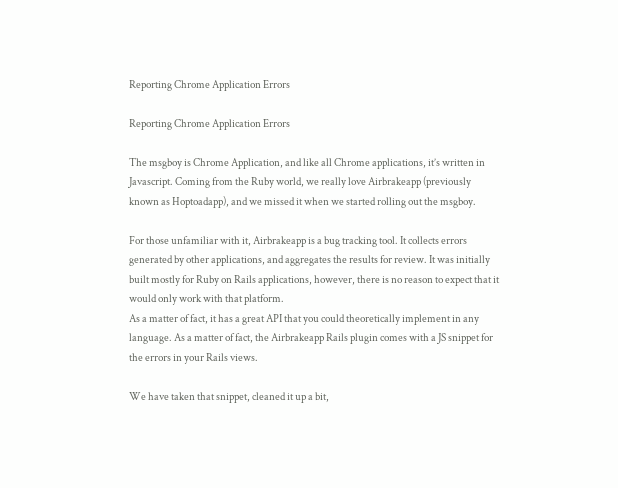Reporting Chrome Application Errors

Reporting Chrome Application Errors

The msgboy is Chrome Application, and like all Chrome applications, it’s written in Javascript. Coming from the Ruby world, we really love Airbrakeapp (previously known as Hoptoadapp), and we missed it when we started rolling out the msgboy.

For those unfamiliar with it, Airbrakeapp is a bug tracking tool. It collects errors generated by other applications, and aggregates the results for review. It was initially built mostly for Ruby on Rails applications, however, there is no reason to expect that it would only work with that platform.
As a matter of fact, it has a great API that you could theoretically implement in any language. As a matter of fact, the Airbrakeapp Rails plugin comes with a JS snippet for the errors in your Rails views.

We have taken that snippet, cleaned it up a bit,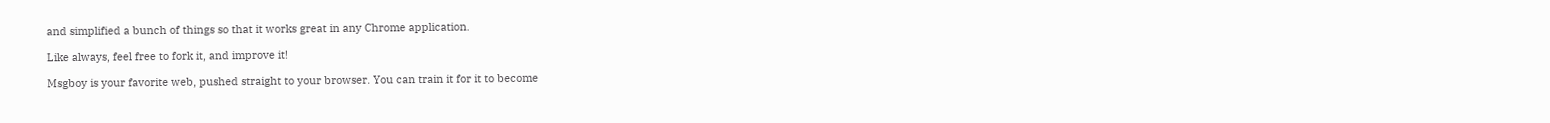and simplified a bunch of things so that it works great in any Chrome application.

Like always, feel free to fork it, and improve it!

Msgboy is your favorite web, pushed straight to your browser. You can train it for it to become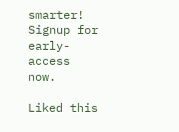smarter! Signup for early-access now.

Liked this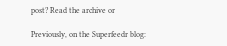post? Read the archive or

Previously, on the Superfeedr blog: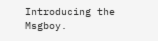Introducing the Msgboy.